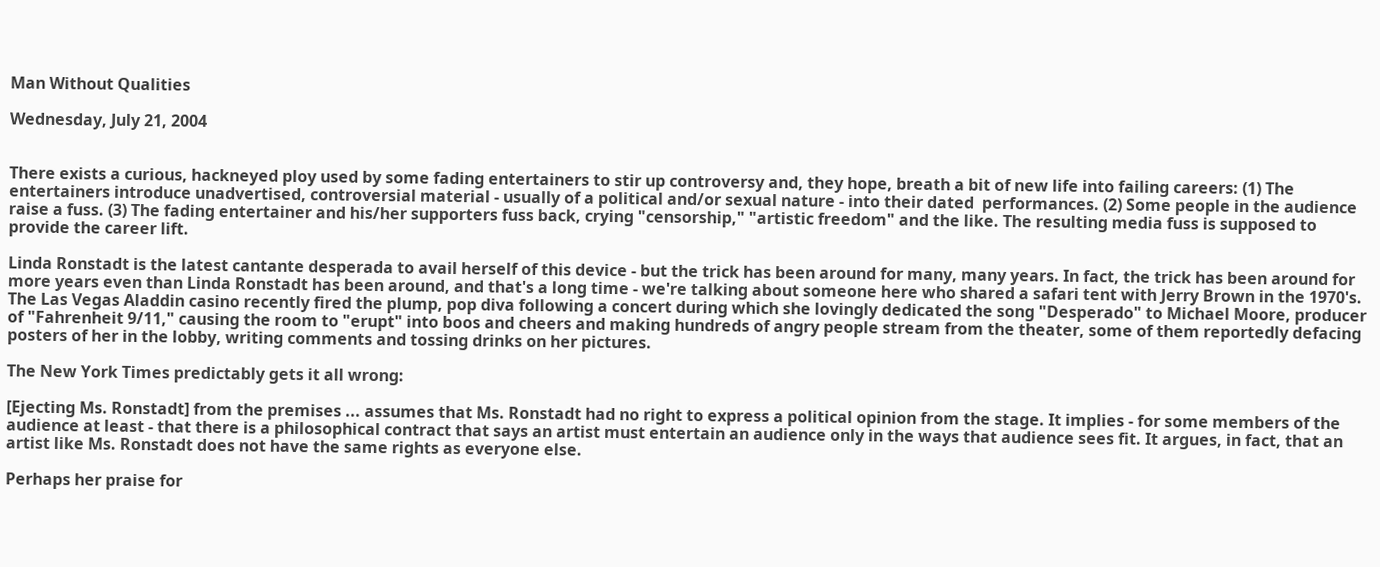Man Without Qualities

Wednesday, July 21, 2004


There exists a curious, hackneyed ploy used by some fading entertainers to stir up controversy and, they hope, breath a bit of new life into failing careers: (1) The entertainers introduce unadvertised, controversial material - usually of a political and/or sexual nature - into their dated  performances. (2) Some people in the audience raise a fuss. (3) The fading entertainer and his/her supporters fuss back, crying "censorship," "artistic freedom" and the like. The resulting media fuss is supposed to provide the career lift.

Linda Ronstadt is the latest cantante desperada to avail herself of this device - but the trick has been around for many, many years. In fact, the trick has been around for more years even than Linda Ronstadt has been around, and that's a long time - we're talking about someone here who shared a safari tent with Jerry Brown in the 1970's. The Las Vegas Aladdin casino recently fired the plump, pop diva following a concert during which she lovingly dedicated the song "Desperado" to Michael Moore, producer of "Fahrenheit 9/11," causing the room to "erupt" into boos and cheers and making hundreds of angry people stream from the theater, some of them reportedly defacing posters of her in the lobby, writing comments and tossing drinks on her pictures.

The New York Times predictably gets it all wrong:

[Ejecting Ms. Ronstadt] from the premises ... assumes that Ms. Ronstadt had no right to express a political opinion from the stage. It implies - for some members of the audience at least - that there is a philosophical contract that says an artist must entertain an audience only in the ways that audience sees fit. It argues, in fact, that an artist like Ms. Ronstadt does not have the same rights as everyone else.

Perhaps her praise for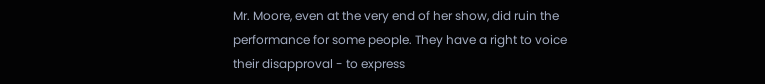Mr. Moore, even at the very end of her show, did ruin the performance for some people. They have a right to voice their disapproval - to express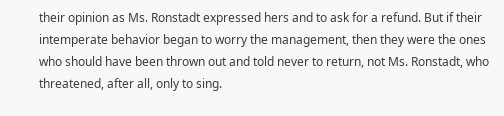their opinion as Ms. Ronstadt expressed hers and to ask for a refund. But if their intemperate behavior began to worry the management, then they were the ones who should have been thrown out and told never to return, not Ms. Ronstadt, who threatened, after all, only to sing.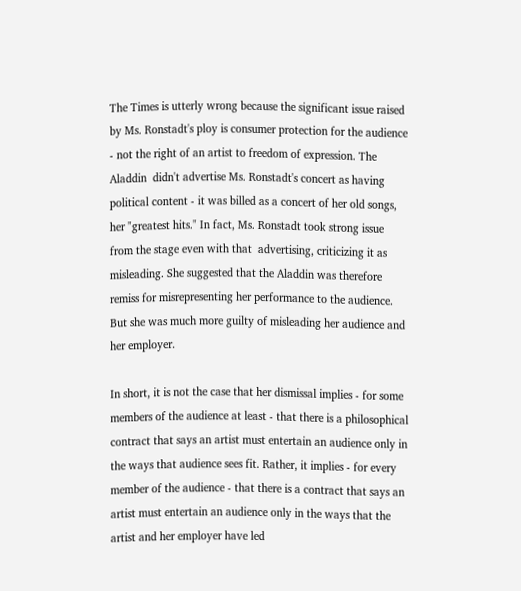The Times is utterly wrong because the significant issue raised by Ms. Ronstadt's ploy is consumer protection for the audience - not the right of an artist to freedom of expression. The Aladdin  didn't advertise Ms. Ronstadt's concert as having political content - it was billed as a concert of her old songs,  her "greatest hits." In fact, Ms. Ronstadt took strong issue from the stage even with that  advertising, criticizing it as misleading. She suggested that the Aladdin was therefore remiss for misrepresenting her performance to the audience. But she was much more guilty of misleading her audience and her employer.

In short, it is not the case that her dismissal implies - for some members of the audience at least - that there is a philosophical contract that says an artist must entertain an audience only in the ways that audience sees fit. Rather, it implies - for every member of the audience - that there is a contract that says an artist must entertain an audience only in the ways that the artist and her employer have led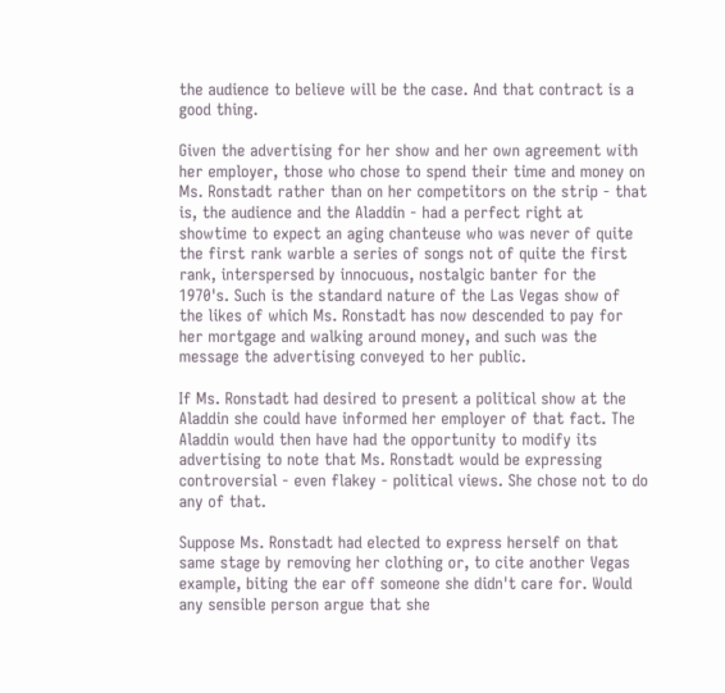the audience to believe will be the case. And that contract is a good thing.

Given the advertising for her show and her own agreement with her employer, those who chose to spend their time and money on Ms. Ronstadt rather than on her competitors on the strip - that is, the audience and the Aladdin - had a perfect right at showtime to expect an aging chanteuse who was never of quite the first rank warble a series of songs not of quite the first rank, interspersed by innocuous, nostalgic banter for the 1970's. Such is the standard nature of the Las Vegas show of the likes of which Ms. Ronstadt has now descended to pay for her mortgage and walking around money, and such was the message the advertising conveyed to her public.

If Ms. Ronstadt had desired to present a political show at the Aladdin she could have informed her employer of that fact. The Aladdin would then have had the opportunity to modify its advertising to note that Ms. Ronstadt would be expressing controversial - even flakey - political views. She chose not to do any of that.

Suppose Ms. Ronstadt had elected to express herself on that same stage by removing her clothing or, to cite another Vegas example, biting the ear off someone she didn't care for. Would any sensible person argue that she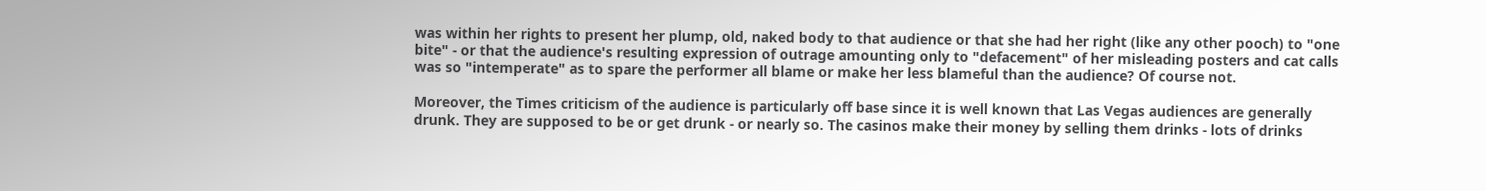was within her rights to present her plump, old, naked body to that audience or that she had her right (like any other pooch) to "one bite" - or that the audience's resulting expression of outrage amounting only to "defacement" of her misleading posters and cat calls was so "intemperate" as to spare the performer all blame or make her less blameful than the audience? Of course not.

Moreover, the Times criticism of the audience is particularly off base since it is well known that Las Vegas audiences are generally drunk. They are supposed to be or get drunk - or nearly so. The casinos make their money by selling them drinks - lots of drinks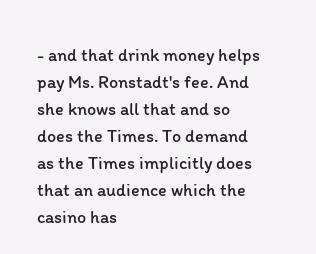- and that drink money helps pay Ms. Ronstadt's fee. And she knows all that and so does the Times. To demand as the Times implicitly does that an audience which the casino has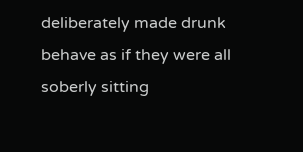deliberately made drunk behave as if they were all soberly sitting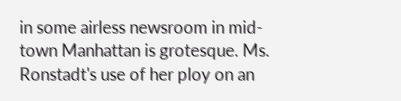in some airless newsroom in mid-town Manhattan is grotesque. Ms. Ronstadt's use of her ploy on an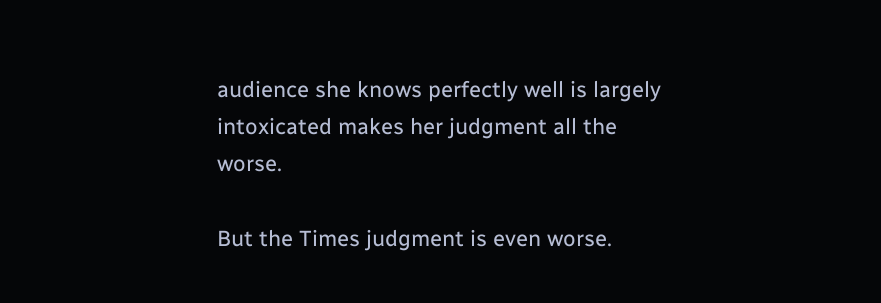audience she knows perfectly well is largely intoxicated makes her judgment all the worse.

But the Times judgment is even worse.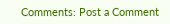Comments: Post a Comment